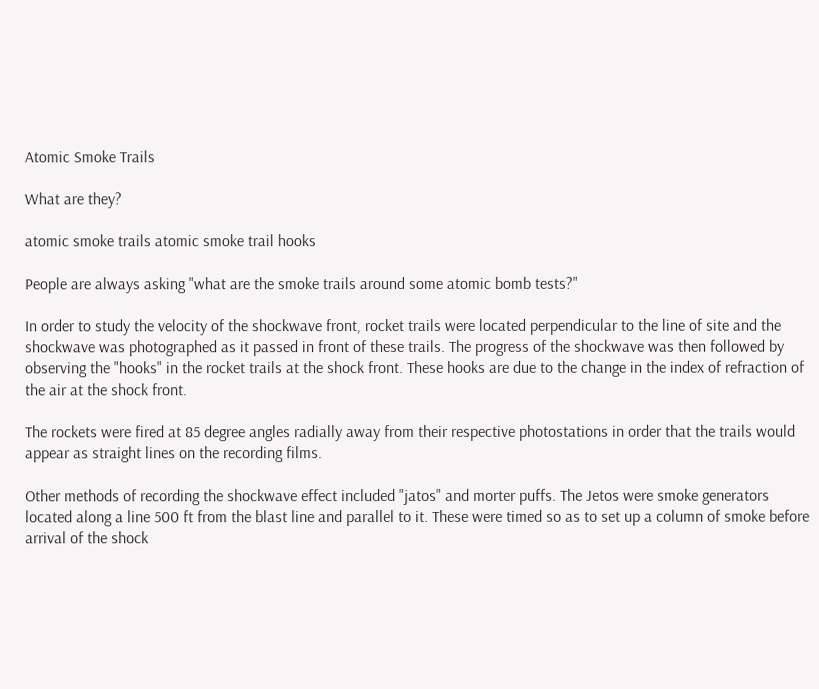Atomic Smoke Trails

What are they?

atomic smoke trails atomic smoke trail hooks

People are always asking "what are the smoke trails around some atomic bomb tests?"

In order to study the velocity of the shockwave front, rocket trails were located perpendicular to the line of site and the shockwave was photographed as it passed in front of these trails. The progress of the shockwave was then followed by observing the "hooks" in the rocket trails at the shock front. These hooks are due to the change in the index of refraction of the air at the shock front.

The rockets were fired at 85 degree angles radially away from their respective photostations in order that the trails would appear as straight lines on the recording films.

Other methods of recording the shockwave effect included "jatos" and morter puffs. The Jetos were smoke generators located along a line 500 ft from the blast line and parallel to it. These were timed so as to set up a column of smoke before arrival of the shock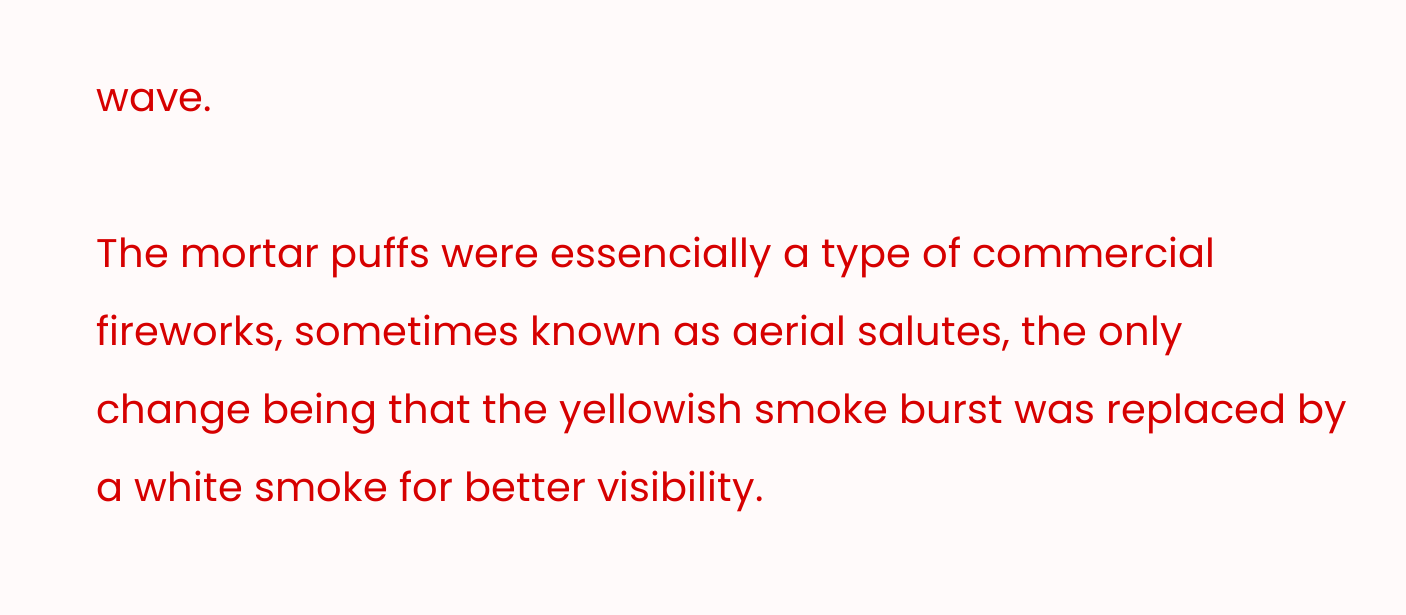wave.

The mortar puffs were essencially a type of commercial fireworks, sometimes known as aerial salutes, the only change being that the yellowish smoke burst was replaced by a white smoke for better visibility.